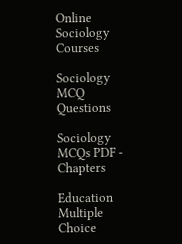Online Sociology Courses

Sociology MCQ Questions

Sociology MCQs PDF - Chapters

Education Multiple Choice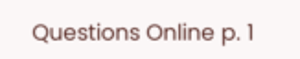Questions Online p. 1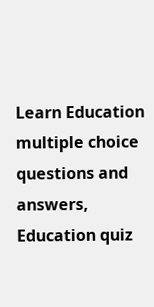Learn Education multiple choice questions and answers, Education quiz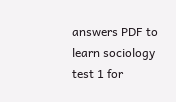answers PDF to learn sociology test 1 for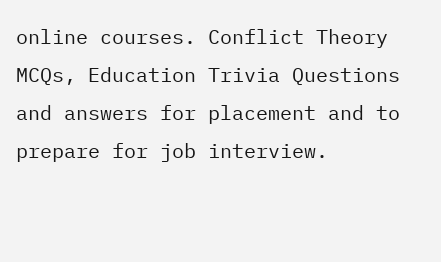online courses. Conflict Theory MCQs, Education Trivia Questions and answers for placement and to prepare for job interview.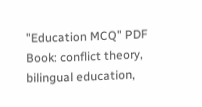"Education MCQ" PDF Book: conflict theory, bilingual education,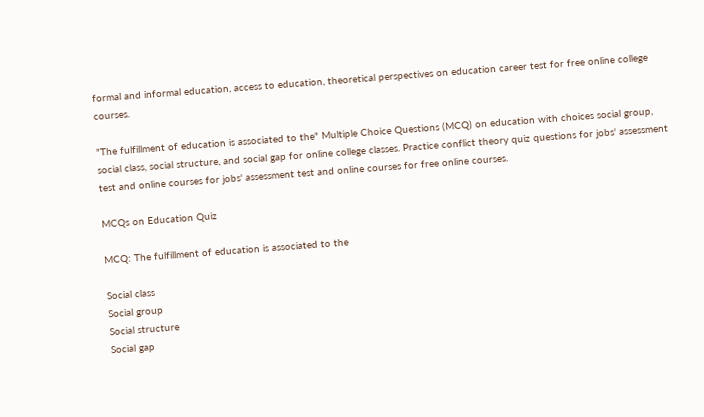formal and informal education, access to education, theoretical perspectives on education career test for free online college courses.

"The fulfillment of education is associated to the" Multiple Choice Questions (MCQ) on education with choices social group, social class, social structure, and social gap for online college classes. Practice conflict theory quiz questions for jobs' assessment test and online courses for jobs' assessment test and online courses for free online courses.

MCQs on Education Quiz

MCQ: The fulfillment of education is associated to the

Social class
Social group
Social structure
Social gap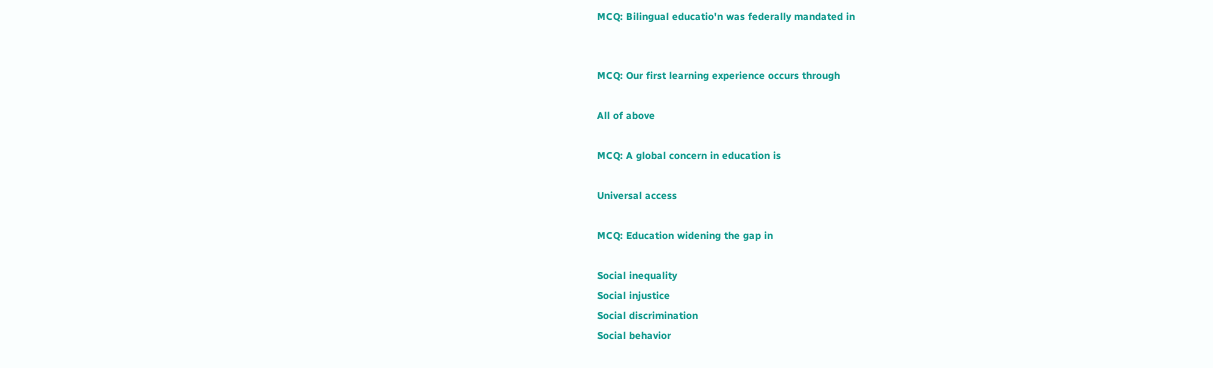MCQ: Bilingual educatio'n was federally mandated in


MCQ: Our first learning experience occurs through

All of above

MCQ: A global concern in education is

Universal access

MCQ: Education widening the gap in

Social inequality
Social injustice
Social discrimination
Social behavior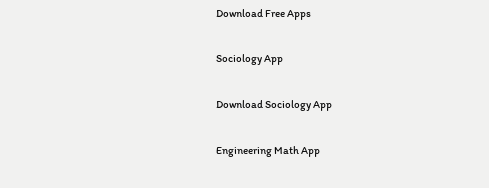Download Free Apps

Sociology App

Download Sociology App

Engineering Math App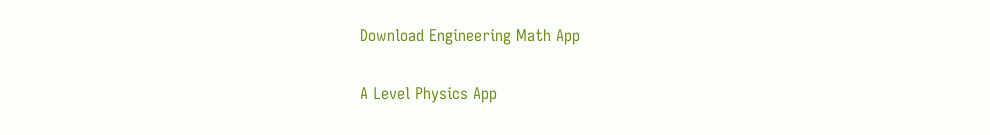Download Engineering Math App

A Level Physics App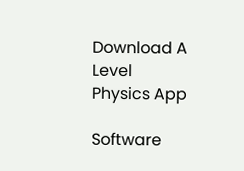Download A Level Physics App

Software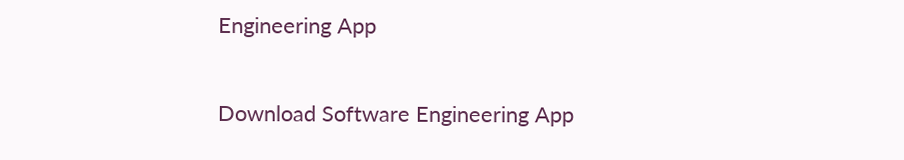Engineering App

Download Software Engineering App